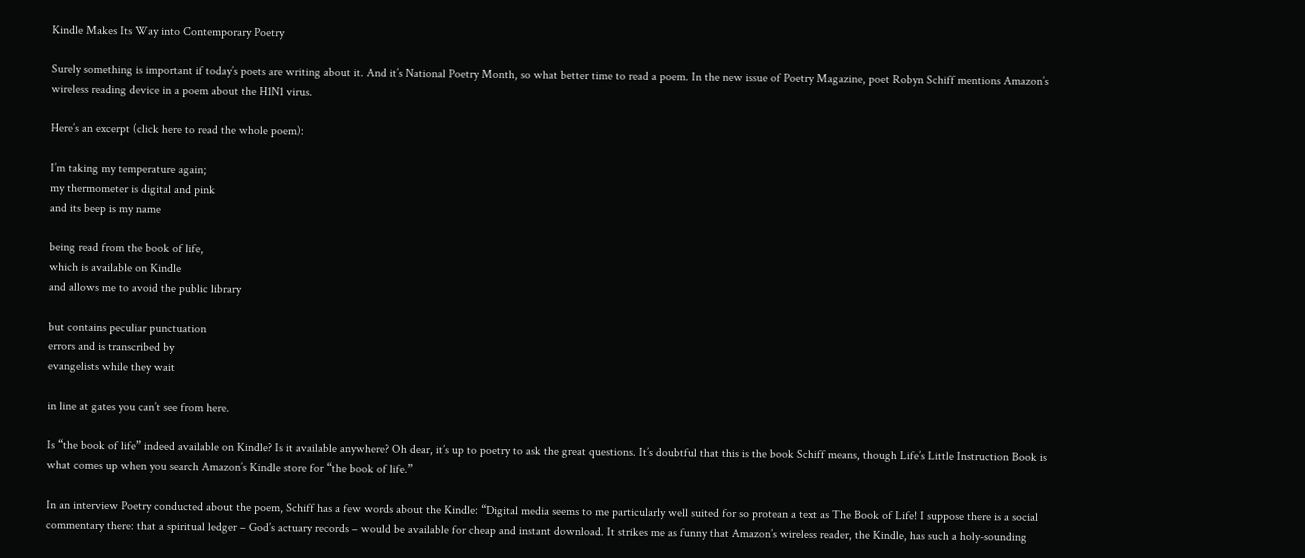Kindle Makes Its Way into Contemporary Poetry

Surely something is important if today’s poets are writing about it. And it’s National Poetry Month, so what better time to read a poem. In the new issue of Poetry Magazine, poet Robyn Schiff mentions Amazon’s wireless reading device in a poem about the H1N1 virus.

Here’s an excerpt (click here to read the whole poem):

I’m taking my temperature again;
my thermometer is digital and pink
and its beep is my name

being read from the book of life,
which is available on Kindle
and allows me to avoid the public library

but contains peculiar punctuation
errors and is transcribed by
evangelists while they wait

in line at gates you can’t see from here.

Is “the book of life” indeed available on Kindle? Is it available anywhere? Oh dear, it’s up to poetry to ask the great questions. It’s doubtful that this is the book Schiff means, though Life’s Little Instruction Book is what comes up when you search Amazon’s Kindle store for “the book of life.”

In an interview Poetry conducted about the poem, Schiff has a few words about the Kindle: “Digital media seems to me particularly well suited for so protean a text as The Book of Life! I suppose there is a social commentary there: that a spiritual ledger – God’s actuary records – would be available for cheap and instant download. It strikes me as funny that Amazon’s wireless reader, the Kindle, has such a holy-sounding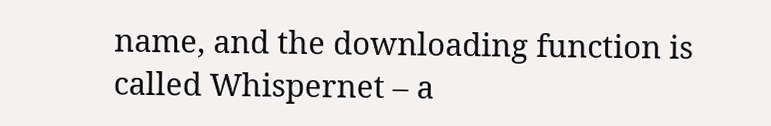name, and the downloading function is called Whispernet – a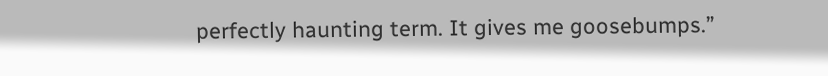perfectly haunting term. It gives me goosebumps.”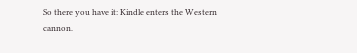So there you have it: Kindle enters the Western cannon.